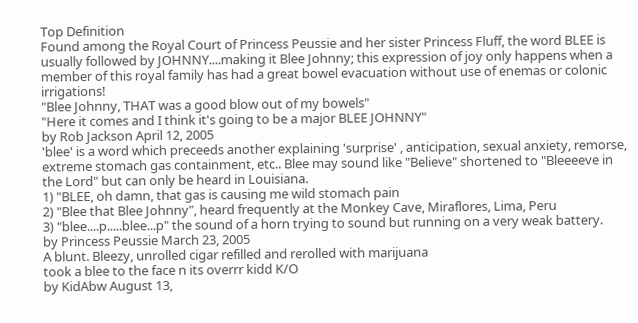Top Definition
Found among the Royal Court of Princess Peussie and her sister Princess Fluff, the word BLEE is usually followed by JOHNNY....making it Blee Johnny; this expression of joy only happens when a member of this royal family has had a great bowel evacuation without use of enemas or colonic irrigations!
"Blee Johnny, THAT was a good blow out of my bowels"
"Here it comes and I think it's going to be a major BLEE JOHNNY"
by Rob Jackson April 12, 2005
'blee' is a word which preceeds another explaining 'surprise' , anticipation, sexual anxiety, remorse, extreme stomach gas containment, etc.. Blee may sound like "Believe" shortened to "Bleeeeve in the Lord" but can only be heard in Louisiana.
1) "BLEE, oh damn, that gas is causing me wild stomach pain
2) "Blee that Blee Johnny", heard frequently at the Monkey Cave, Miraflores, Lima, Peru
3) "blee....p.....blee...p" the sound of a horn trying to sound but running on a very weak battery.
by Princess Peussie March 23, 2005
A blunt. Bleezy, unrolled cigar refilled and rerolled with marijuana
took a blee to the face n its overrr kidd K/O
by KidAbw August 13,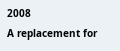2008
A replacement for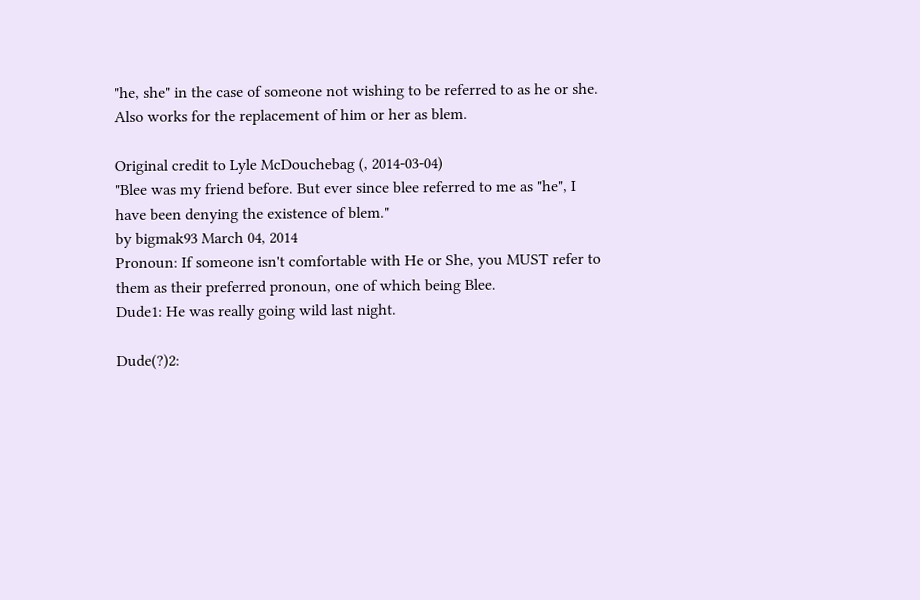"he, she" in the case of someone not wishing to be referred to as he or she. Also works for the replacement of him or her as blem.

Original credit to Lyle McDouchebag (, 2014-03-04)
"Blee was my friend before. But ever since blee referred to me as "he", I have been denying the existence of blem."
by bigmak93 March 04, 2014
Pronoun: If someone isn't comfortable with He or She, you MUST refer to them as their preferred pronoun, one of which being Blee.
Dude1: He was really going wild last night.

Dude(?)2: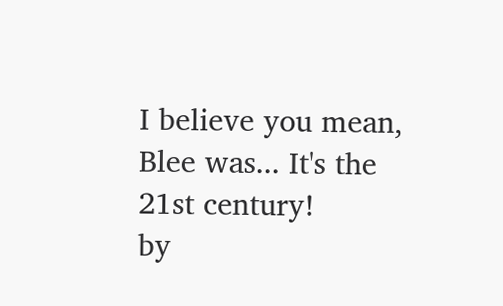I believe you mean, Blee was... It's the 21st century!
by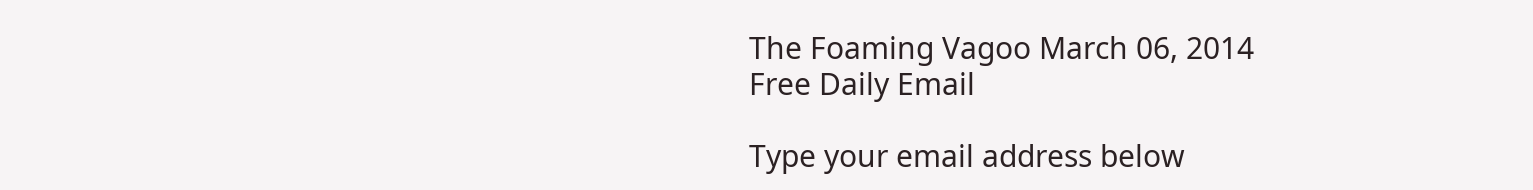The Foaming Vagoo March 06, 2014
Free Daily Email

Type your email address below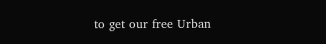to get our free Urban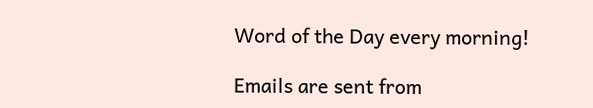Word of the Day every morning!

Emails are sent from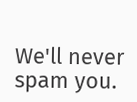We'll never spam you.